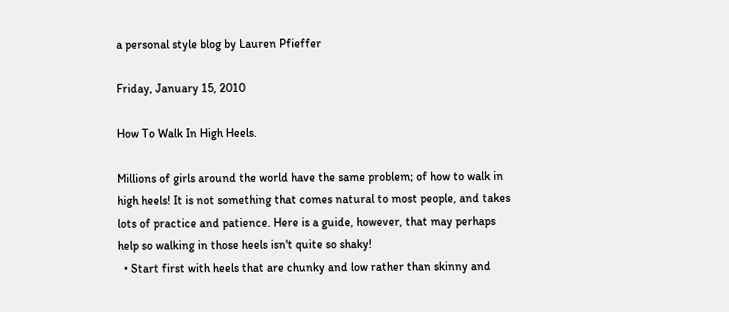a personal style blog by Lauren Pfieffer

Friday, January 15, 2010

How To Walk In High Heels.

Millions of girls around the world have the same problem; of how to walk in high heels! It is not something that comes natural to most people, and takes lots of practice and patience. Here is a guide, however, that may perhaps help so walking in those heels isn't quite so shaky!
  • Start first with heels that are chunky and low rather than skinny and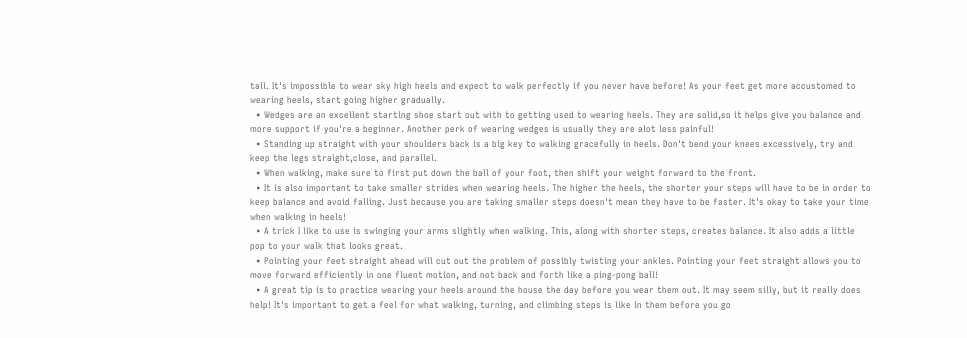tall. It's impossible to wear sky high heels and expect to walk perfectly if you never have before! As your feet get more accustomed to wearing heels, start going higher gradually.
  • Wedges are an excellent starting shoe start out with to getting used to wearing heels. They are solid,so it helps give you balance and more support if you're a beginner. Another perk of wearing wedges is usually they are alot less painful!
  • Standing up straight with your shoulders back is a big key to walking gracefully in heels. Don't bend your knees excessively, try and keep the legs straight,close, and parallel.
  • When walking, make sure to first put down the ball of your foot, then shift your weight forward to the front.
  • It is also important to take smaller strides when wearing heels. The higher the heels, the shorter your steps will have to be in order to keep balance and avoid falling. Just because you are taking smaller steps doesn't mean they have to be faster. It's okay to take your time when walking in heels!
  • A trick I like to use is swinging your arms slightly when walking. This, along with shorter steps, creates balance. It also adds a little pop to your walk that looks great.
  • Pointing your feet straight ahead will cut out the problem of possibly twisting your ankles. Pointing your feet straight allows you to move forward efficiently in one fluent motion, and not back and forth like a ping-pong ball!
  • A great tip is to practice wearing your heels around the house the day before you wear them out. It may seem silly, but it really does help! It's important to get a feel for what walking, turning, and climbing steps is like in them before you go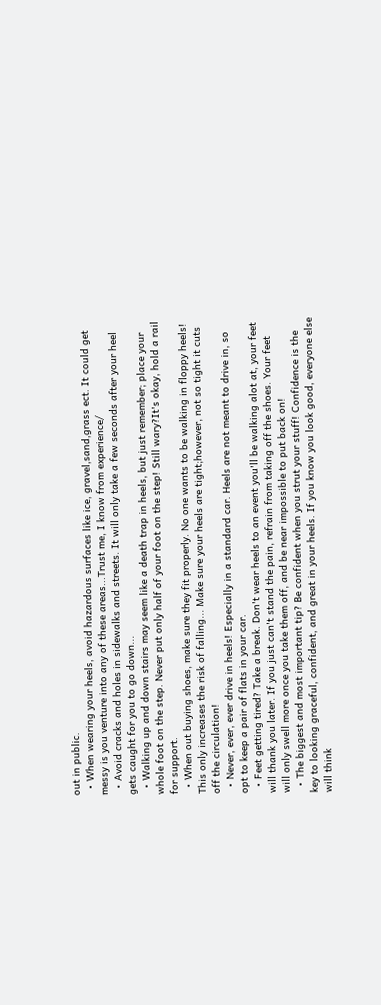out in public.
  • When wearing your heels, avoid hazardous surfaces like ice, gravel,sand,grass ect. It could get messy is you venture into any of these areas...Trust me, I know from experience/
  • Avoid cracks and holes in sidewalks and streets. It will only take a few seconds after your heel gets caught for you to go down...
  • Walking up and down stairs may seem like a death trap in heels, but just remember; place your whole foot on the step. Never put only half of your foot on the step! Still wary?It's okay, hold a rail for support.
  • When out buying shoes, make sure they fit properly. No one wants to be walking in floppy heels! This only increases the risk of falling... Make sure your heels are tight;however, not so tight it cuts off the circulation!
  • Never, ever, ever drive in heels! Especially in a standard car. Heels are not meant to drive in, so opt to keep a pair of flats in your car.
  • Feet getting tired? Take a break. Don't wear heels to an event you'll be walking alot at, your feet will thank you later. If you just can't stand the pain, refrain from taking off the shoes. Your feet will only swell more once you take them off, and be near impossible to put back on!
  • The biggest and most important tip? Be confident when you strut your stuff! Confidence is the key to looking graceful, confident, and great in your heels. If you know you look good, everyone else will think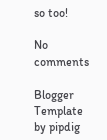so too!

No comments

Blogger Template by pipdig